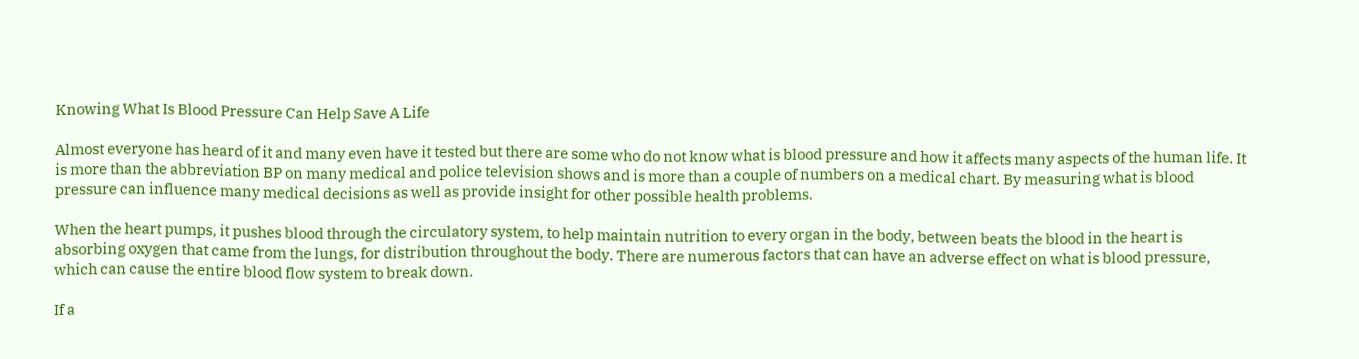Knowing What Is Blood Pressure Can Help Save A Life

Almost everyone has heard of it and many even have it tested but there are some who do not know what is blood pressure and how it affects many aspects of the human life. It is more than the abbreviation BP on many medical and police television shows and is more than a couple of numbers on a medical chart. By measuring what is blood pressure can influence many medical decisions as well as provide insight for other possible health problems.

When the heart pumps, it pushes blood through the circulatory system, to help maintain nutrition to every organ in the body, between beats the blood in the heart is absorbing oxygen that came from the lungs, for distribution throughout the body. There are numerous factors that can have an adverse effect on what is blood pressure, which can cause the entire blood flow system to break down.

If a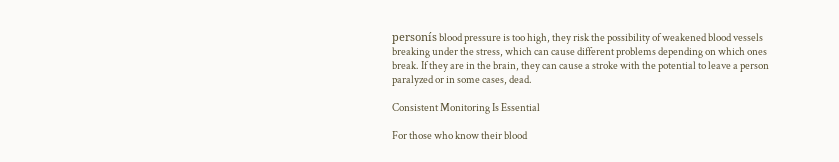personís blood pressure is too high, they risk the possibility of weakened blood vessels breaking under the stress, which can cause different problems depending on which ones break. If they are in the brain, they can cause a stroke with the potential to leave a person paralyzed or in some cases, dead.

Consistent Monitoring Is Essential

For those who know their blood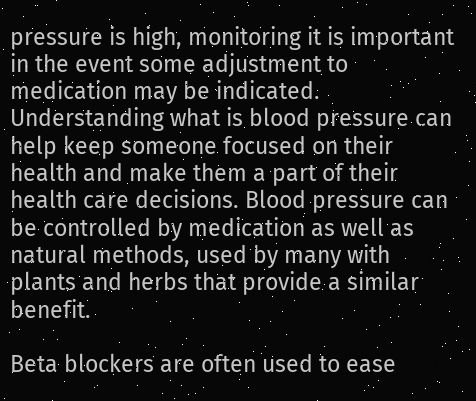pressure is high, monitoring it is important in the event some adjustment to medication may be indicated. Understanding what is blood pressure can help keep someone focused on their health and make them a part of their health care decisions. Blood pressure can be controlled by medication as well as natural methods, used by many with plants and herbs that provide a similar benefit.

Beta blockers are often used to ease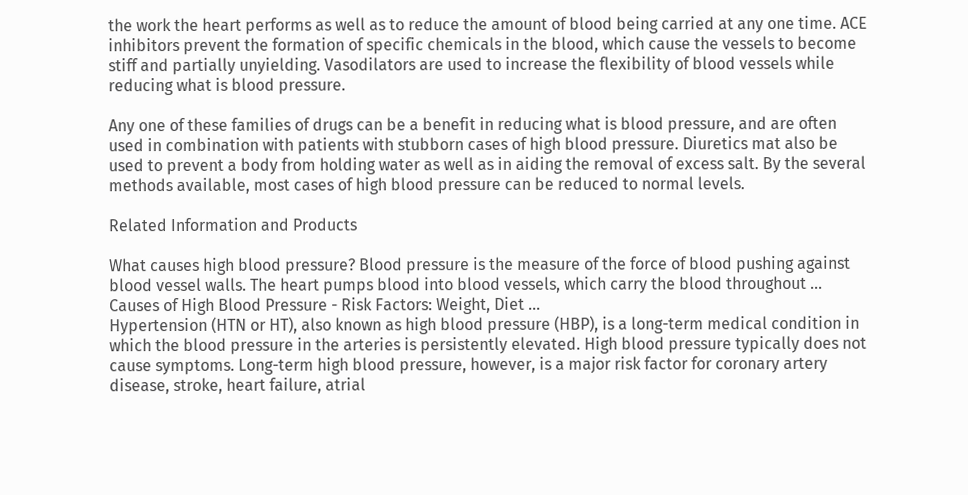the work the heart performs as well as to reduce the amount of blood being carried at any one time. ACE inhibitors prevent the formation of specific chemicals in the blood, which cause the vessels to become stiff and partially unyielding. Vasodilators are used to increase the flexibility of blood vessels while reducing what is blood pressure.

Any one of these families of drugs can be a benefit in reducing what is blood pressure, and are often used in combination with patients with stubborn cases of high blood pressure. Diuretics mat also be used to prevent a body from holding water as well as in aiding the removal of excess salt. By the several methods available, most cases of high blood pressure can be reduced to normal levels.

Related Information and Products

What causes high blood pressure? Blood pressure is the measure of the force of blood pushing against blood vessel walls. The heart pumps blood into blood vessels, which carry the blood throughout ...
Causes of High Blood Pressure - Risk Factors: Weight, Diet ...
Hypertension (HTN or HT), also known as high blood pressure (HBP), is a long-term medical condition in which the blood pressure in the arteries is persistently elevated. High blood pressure typically does not cause symptoms. Long-term high blood pressure, however, is a major risk factor for coronary artery disease, stroke, heart failure, atrial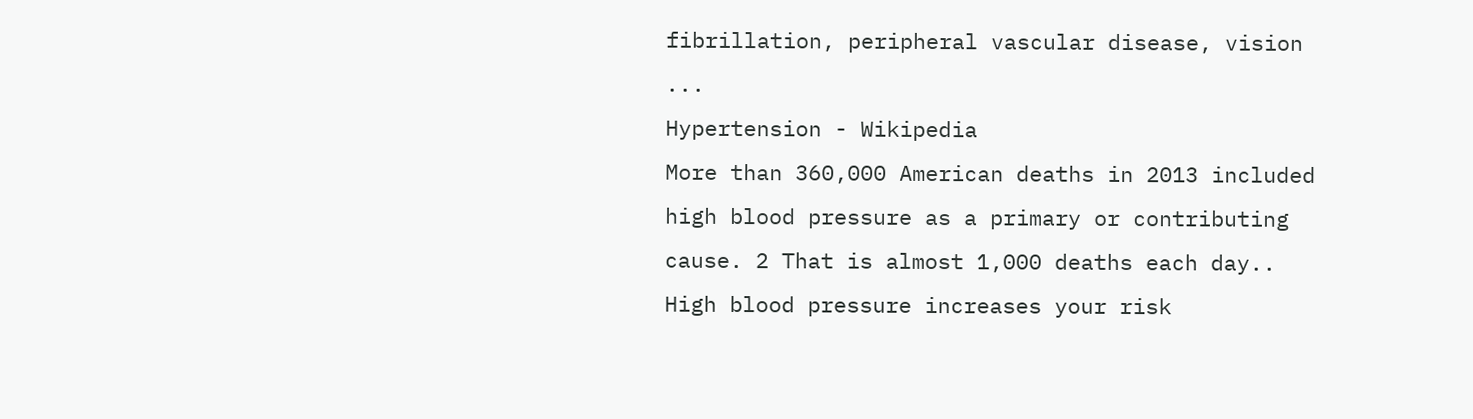fibrillation, peripheral vascular disease, vision ...
Hypertension - Wikipedia
More than 360,000 American deaths in 2013 included high blood pressure as a primary or contributing cause. 2 That is almost 1,000 deaths each day.. High blood pressure increases your risk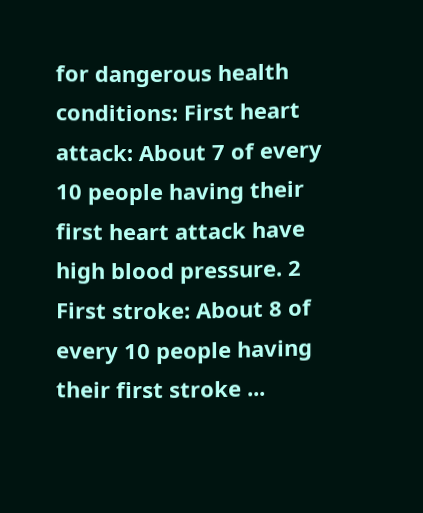for dangerous health conditions: First heart attack: About 7 of every 10 people having their first heart attack have high blood pressure. 2 First stroke: About 8 of every 10 people having their first stroke ...